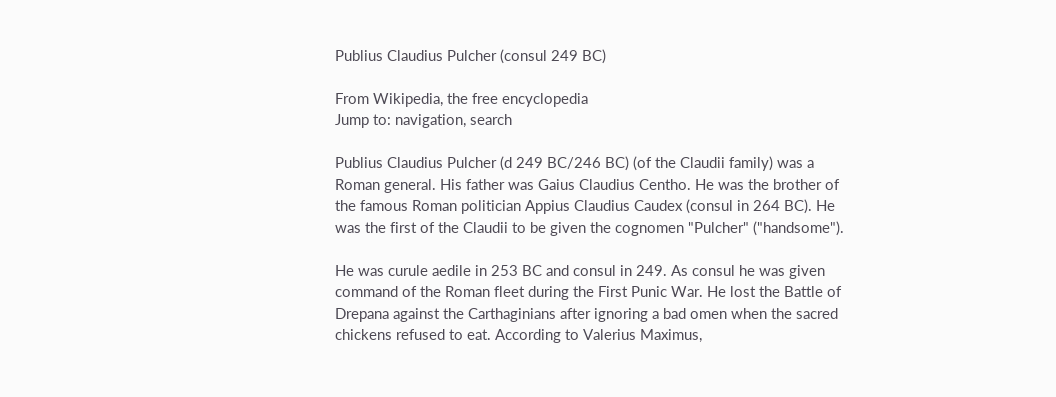Publius Claudius Pulcher (consul 249 BC)

From Wikipedia, the free encyclopedia
Jump to: navigation, search

Publius Claudius Pulcher (d 249 BC/246 BC) (of the Claudii family) was a Roman general. His father was Gaius Claudius Centho. He was the brother of the famous Roman politician Appius Claudius Caudex (consul in 264 BC). He was the first of the Claudii to be given the cognomen "Pulcher" ("handsome").

He was curule aedile in 253 BC and consul in 249. As consul he was given command of the Roman fleet during the First Punic War. He lost the Battle of Drepana against the Carthaginians after ignoring a bad omen when the sacred chickens refused to eat. According to Valerius Maximus,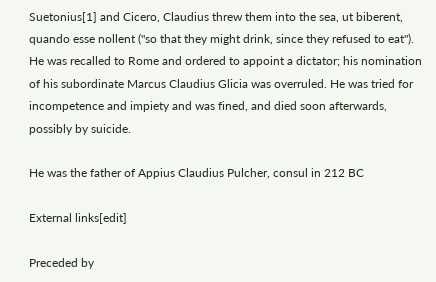Suetonius[1] and Cicero, Claudius threw them into the sea, ut biberent, quando esse nollent ("so that they might drink, since they refused to eat"). He was recalled to Rome and ordered to appoint a dictator; his nomination of his subordinate Marcus Claudius Glicia was overruled. He was tried for incompetence and impiety and was fined, and died soon afterwards, possibly by suicide.

He was the father of Appius Claudius Pulcher, consul in 212 BC

External links[edit]

Preceded by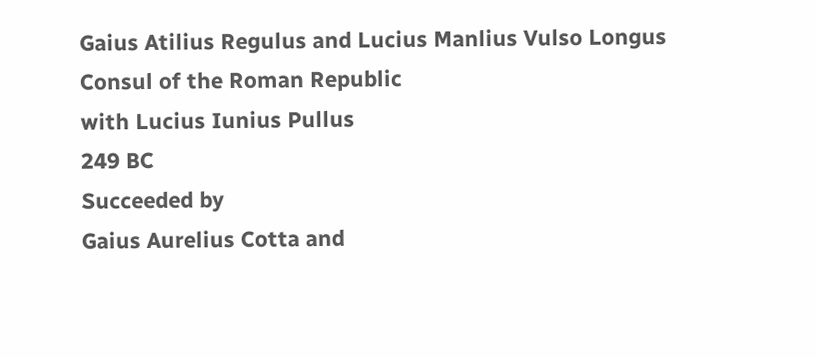Gaius Atilius Regulus and Lucius Manlius Vulso Longus
Consul of the Roman Republic
with Lucius Iunius Pullus
249 BC
Succeeded by
Gaius Aurelius Cotta and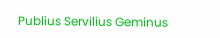Publius Servilius Geminus